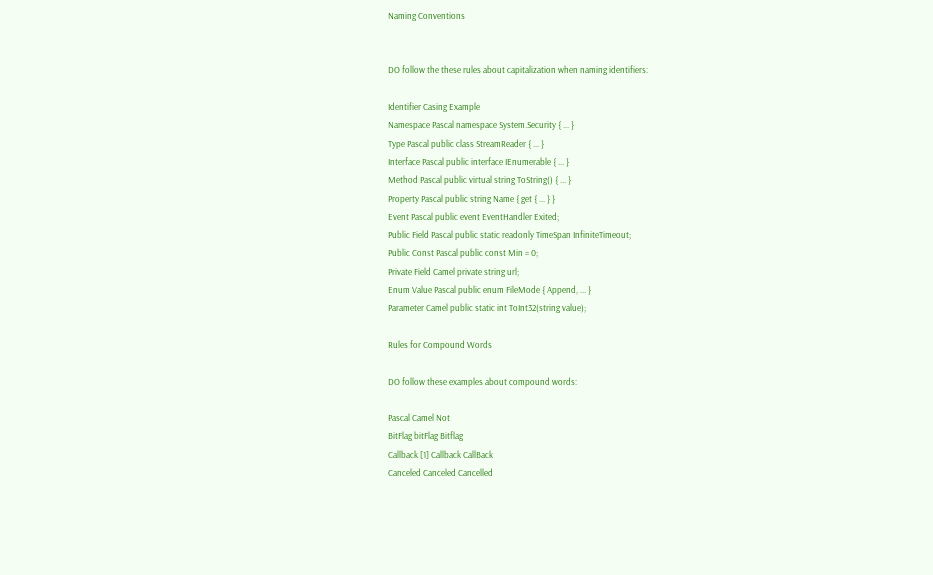Naming Conventions


DO follow the these rules about capitalization when naming identifiers:

Identifier Casing Example
Namespace Pascal namespace System.Security { ... }
Type Pascal public class StreamReader { ... }
Interface Pascal public interface IEnumerable { ... }
Method Pascal public virtual string ToString() { ... }
Property Pascal public string Name { get { ... } }
Event Pascal public event EventHandler Exited;
Public Field Pascal public static readonly TimeSpan InfiniteTimeout;
Public Const Pascal public const Min = 0;
Private Field Camel private string url;
Enum Value Pascal public enum FileMode { Append, ... }
Parameter Camel public static int ToInt32(string value);

Rules for Compound Words

DO follow these examples about compound words:

Pascal Camel Not
BitFlag bitFlag Bitflag
Callback [1] Callback CallBack
Canceled Canceled Cancelled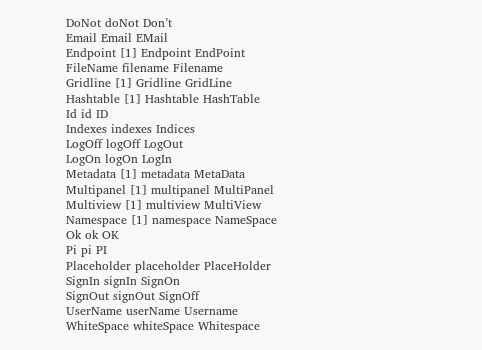DoNot doNot Don’t
Email Email EMail
Endpoint [1] Endpoint EndPoint
FileName filename Filename
Gridline [1] Gridline GridLine
Hashtable [1] Hashtable HashTable
Id id ID
Indexes indexes Indices
LogOff logOff LogOut
LogOn logOn LogIn
Metadata [1] metadata MetaData
Multipanel [1] multipanel MultiPanel
Multiview [1] multiview MultiView
Namespace [1] namespace NameSpace
Ok ok OK
Pi pi PI
Placeholder placeholder PlaceHolder
SignIn signIn SignOn
SignOut signOut SignOff
UserName userName Username
WhiteSpace whiteSpace Whitespace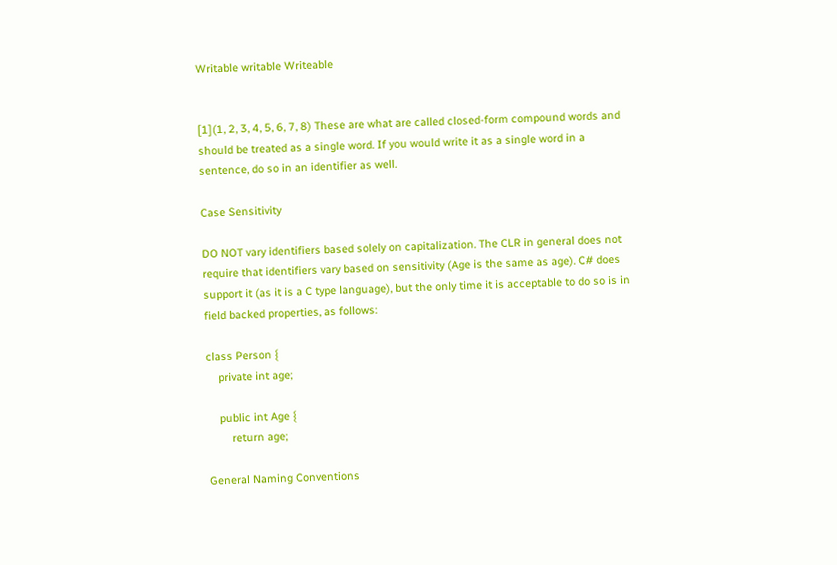Writable writable Writeable


[1](1, 2, 3, 4, 5, 6, 7, 8) These are what are called closed-form compound words and should be treated as a single word. If you would write it as a single word in a sentence, do so in an identifier as well.

Case Sensitivity

DO NOT vary identifiers based solely on capitalization. The CLR in general does not require that identifiers vary based on sensitivity (Age is the same as age). C# does support it (as it is a C type language), but the only time it is acceptable to do so is in field backed properties, as follows:

class Person {
    private int age;

    public int Age {
        return age;

General Naming Conventions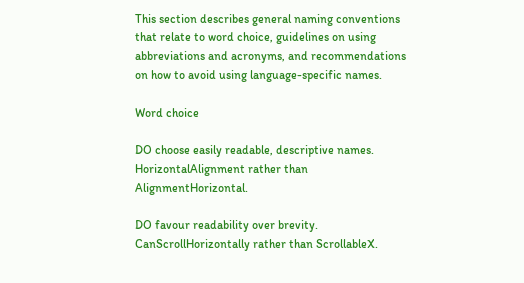This section describes general naming conventions that relate to word choice, guidelines on using abbreviations and acronyms, and recommendations on how to avoid using language-specific names.

Word choice

DO choose easily readable, descriptive names. HorizontalAlignment rather than AlignmentHorizontal.

DO favour readability over brevity. CanScrollHorizontally rather than ScrollableX.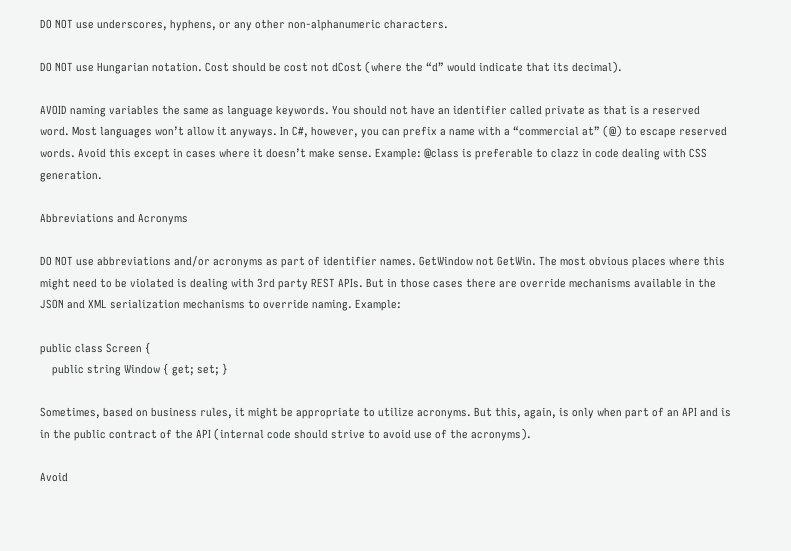DO NOT use underscores, hyphens, or any other non-alphanumeric characters.

DO NOT use Hungarian notation. Cost should be cost not dCost (where the “d” would indicate that its decimal).

AVOID naming variables the same as language keywords. You should not have an identifier called private as that is a reserved word. Most languages won’t allow it anyways. In C#, however, you can prefix a name with a “commercial at” (@) to escape reserved words. Avoid this except in cases where it doesn’t make sense. Example: @class is preferable to clazz in code dealing with CSS generation.

Abbreviations and Acronyms

DO NOT use abbreviations and/or acronyms as part of identifier names. GetWindow not GetWin. The most obvious places where this might need to be violated is dealing with 3rd party REST APIs. But in those cases there are override mechanisms available in the JSON and XML serialization mechanisms to override naming. Example:

public class Screen {
    public string Window { get; set; }

Sometimes, based on business rules, it might be appropriate to utilize acronyms. But this, again, is only when part of an API and is in the public contract of the API (internal code should strive to avoid use of the acronyms).

Avoid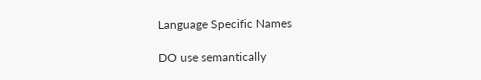Language Specific Names

DO use semantically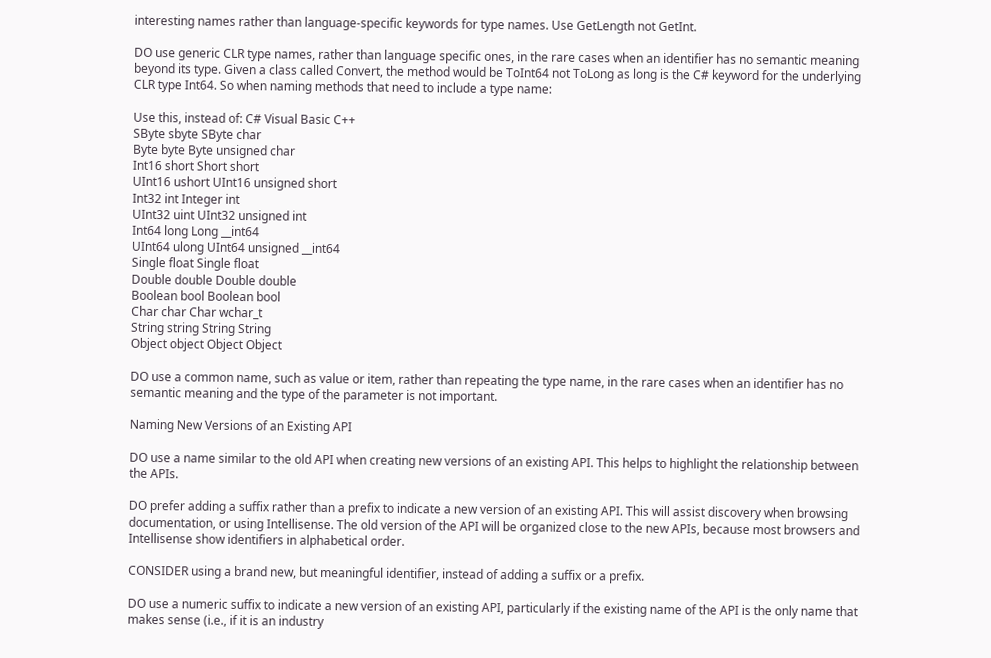interesting names rather than language-specific keywords for type names. Use GetLength not GetInt.

DO use generic CLR type names, rather than language specific ones, in the rare cases when an identifier has no semantic meaning beyond its type. Given a class called Convert, the method would be ToInt64 not ToLong as long is the C# keyword for the underlying CLR type Int64. So when naming methods that need to include a type name:

Use this, instead of: C# Visual Basic C++
SByte sbyte SByte char
Byte byte Byte unsigned char
Int16 short Short short
UInt16 ushort UInt16 unsigned short
Int32 int Integer int
UInt32 uint UInt32 unsigned int
Int64 long Long __int64
UInt64 ulong UInt64 unsigned __int64
Single float Single float
Double double Double double
Boolean bool Boolean bool
Char char Char wchar_t
String string String String
Object object Object Object

DO use a common name, such as value or item, rather than repeating the type name, in the rare cases when an identifier has no semantic meaning and the type of the parameter is not important.

Naming New Versions of an Existing API

DO use a name similar to the old API when creating new versions of an existing API. This helps to highlight the relationship between the APIs.

DO prefer adding a suffix rather than a prefix to indicate a new version of an existing API. This will assist discovery when browsing documentation, or using Intellisense. The old version of the API will be organized close to the new APIs, because most browsers and Intellisense show identifiers in alphabetical order.

CONSIDER using a brand new, but meaningful identifier, instead of adding a suffix or a prefix.

DO use a numeric suffix to indicate a new version of an existing API, particularly if the existing name of the API is the only name that makes sense (i.e., if it is an industry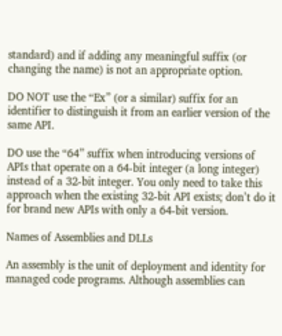standard) and if adding any meaningful suffix (or changing the name) is not an appropriate option.

DO NOT use the “Ex” (or a similar) suffix for an identifier to distinguish it from an earlier version of the same API.

DO use the “64” suffix when introducing versions of APIs that operate on a 64-bit integer (a long integer) instead of a 32-bit integer. You only need to take this approach when the existing 32-bit API exists; don’t do it for brand new APIs with only a 64-bit version.

Names of Assemblies and DLLs

An assembly is the unit of deployment and identity for managed code programs. Although assemblies can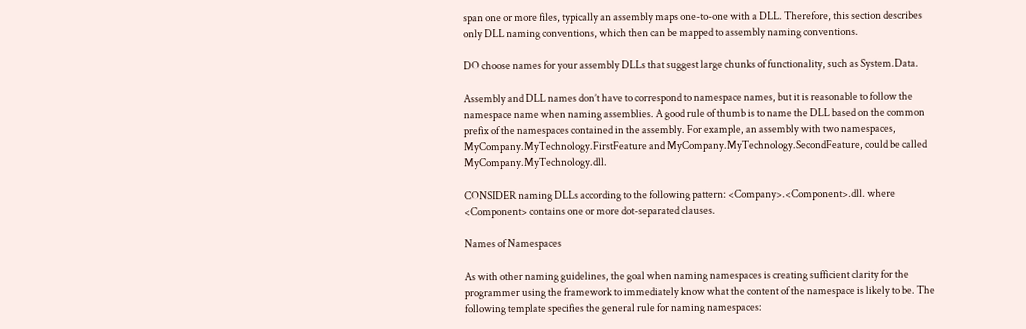span one or more files, typically an assembly maps one-to-one with a DLL. Therefore, this section describes only DLL naming conventions, which then can be mapped to assembly naming conventions.

DO choose names for your assembly DLLs that suggest large chunks of functionality, such as System.Data.

Assembly and DLL names don’t have to correspond to namespace names, but it is reasonable to follow the namespace name when naming assemblies. A good rule of thumb is to name the DLL based on the common prefix of the namespaces contained in the assembly. For example, an assembly with two namespaces, MyCompany.MyTechnology.FirstFeature and MyCompany.MyTechnology.SecondFeature, could be called MyCompany.MyTechnology.dll.

CONSIDER naming DLLs according to the following pattern: <Company>.<Component>.dll. where <Component> contains one or more dot-separated clauses.

Names of Namespaces

As with other naming guidelines, the goal when naming namespaces is creating sufficient clarity for the programmer using the framework to immediately know what the content of the namespace is likely to be. The following template specifies the general rule for naming namespaces: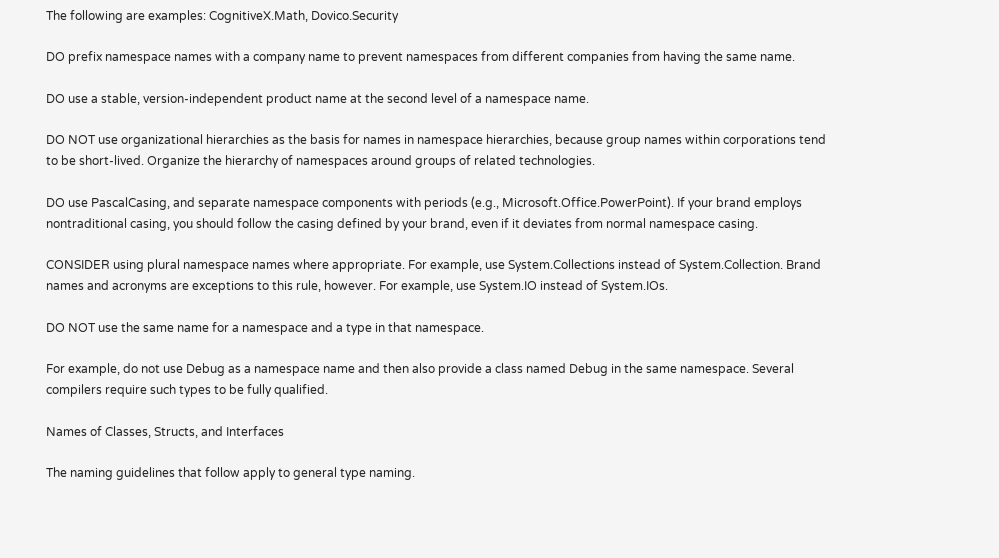The following are examples: CognitiveX.Math, Dovico.Security

DO prefix namespace names with a company name to prevent namespaces from different companies from having the same name.

DO use a stable, version-independent product name at the second level of a namespace name.

DO NOT use organizational hierarchies as the basis for names in namespace hierarchies, because group names within corporations tend to be short-lived. Organize the hierarchy of namespaces around groups of related technologies.

DO use PascalCasing, and separate namespace components with periods (e.g., Microsoft.Office.PowerPoint). If your brand employs nontraditional casing, you should follow the casing defined by your brand, even if it deviates from normal namespace casing.

CONSIDER using plural namespace names where appropriate. For example, use System.Collections instead of System.Collection. Brand names and acronyms are exceptions to this rule, however. For example, use System.IO instead of System.IOs.

DO NOT use the same name for a namespace and a type in that namespace.

For example, do not use Debug as a namespace name and then also provide a class named Debug in the same namespace. Several compilers require such types to be fully qualified.

Names of Classes, Structs, and Interfaces

The naming guidelines that follow apply to general type naming.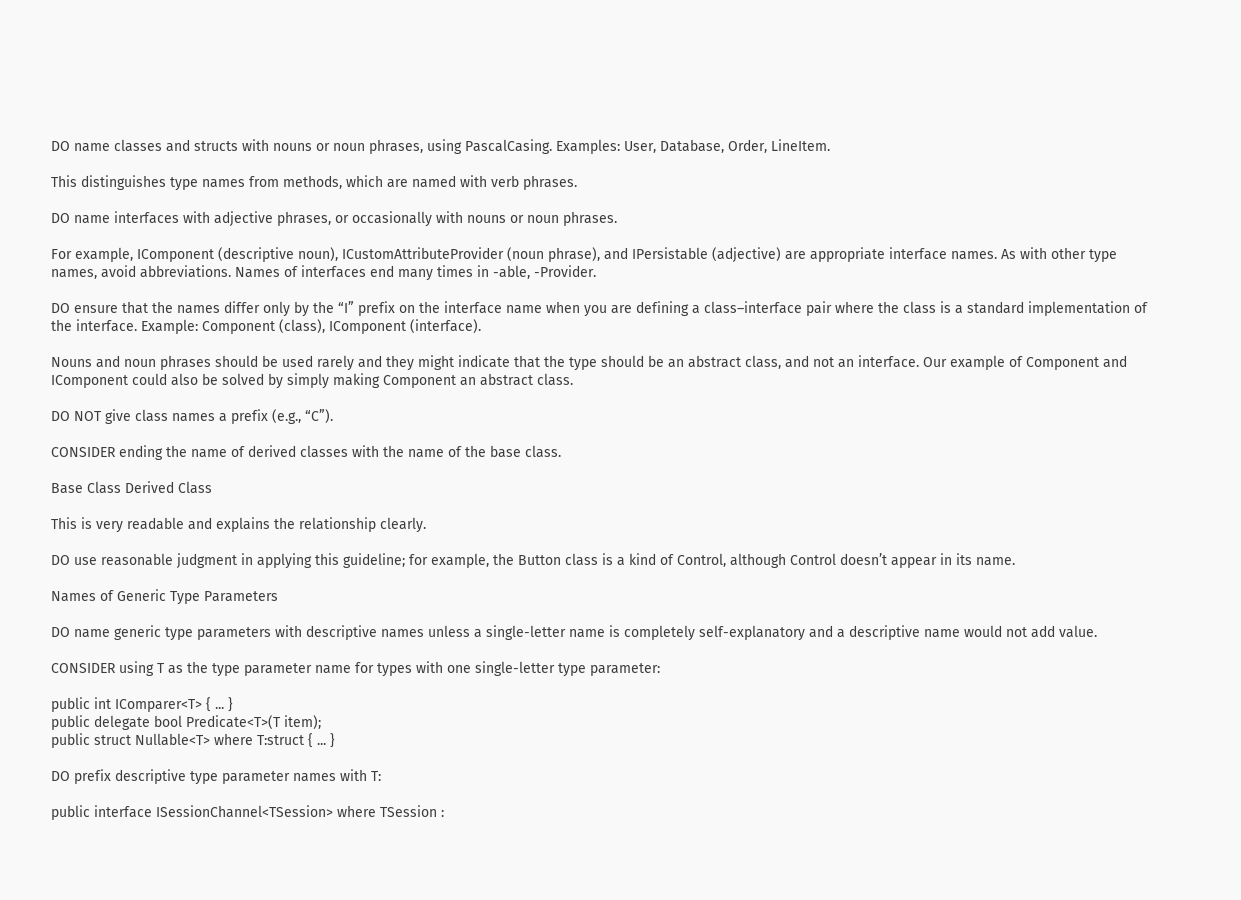DO name classes and structs with nouns or noun phrases, using PascalCasing. Examples: User, Database, Order, LineItem.

This distinguishes type names from methods, which are named with verb phrases.

DO name interfaces with adjective phrases, or occasionally with nouns or noun phrases.

For example, IComponent (descriptive noun), ICustomAttributeProvider (noun phrase), and IPersistable (adjective) are appropriate interface names. As with other type names, avoid abbreviations. Names of interfaces end many times in -able, -Provider.

DO ensure that the names differ only by the “I” prefix on the interface name when you are defining a class–interface pair where the class is a standard implementation of the interface. Example: Component (class), IComponent (interface).

Nouns and noun phrases should be used rarely and they might indicate that the type should be an abstract class, and not an interface. Our example of Component and IComponent could also be solved by simply making Component an abstract class.

DO NOT give class names a prefix (e.g., “C”).

CONSIDER ending the name of derived classes with the name of the base class.

Base Class Derived Class

This is very readable and explains the relationship clearly.

DO use reasonable judgment in applying this guideline; for example, the Button class is a kind of Control, although Control doesn’t appear in its name.

Names of Generic Type Parameters

DO name generic type parameters with descriptive names unless a single-letter name is completely self-explanatory and a descriptive name would not add value.

CONSIDER using T as the type parameter name for types with one single-letter type parameter:

public int IComparer<T> { ... }
public delegate bool Predicate<T>(T item);
public struct Nullable<T> where T:struct { ... }

DO prefix descriptive type parameter names with T:

public interface ISessionChannel<TSession> where TSession :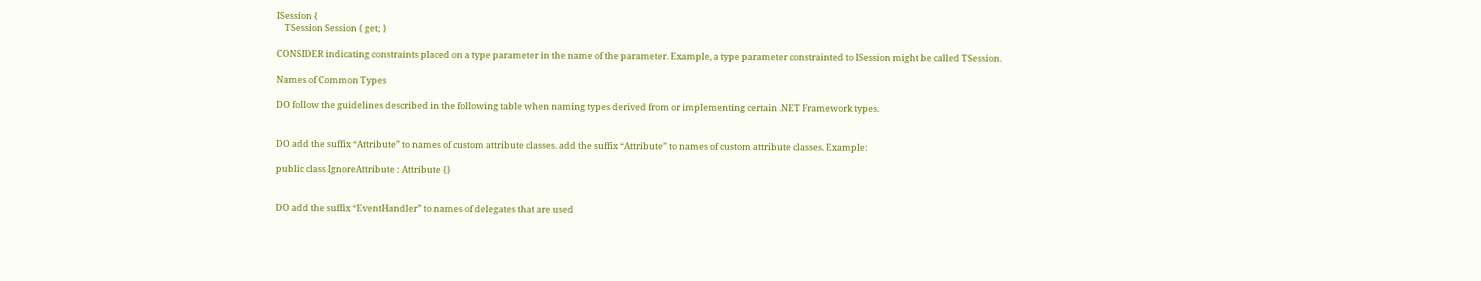ISession {
    TSession Session { get; }

CONSIDER indicating constraints placed on a type parameter in the name of the parameter. Example, a type parameter constrainted to ISession might be called TSession.

Names of Common Types

DO follow the guidelines described in the following table when naming types derived from or implementing certain .NET Framework types.


DO add the suffix “Attribute” to names of custom attribute classes. add the suffix “Attribute” to names of custom attribute classes. Example:

public class IgnoreAttribute : Attribute {}


DO add the suffix “EventHandler” to names of delegates that are used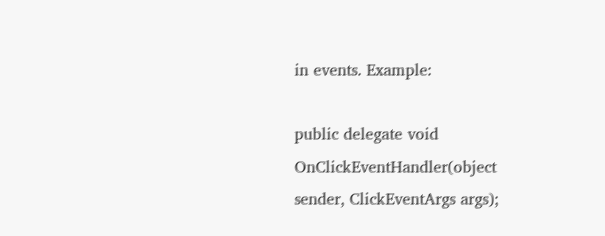in events. Example:

public delegate void OnClickEventHandler(object sender, ClickEventArgs args);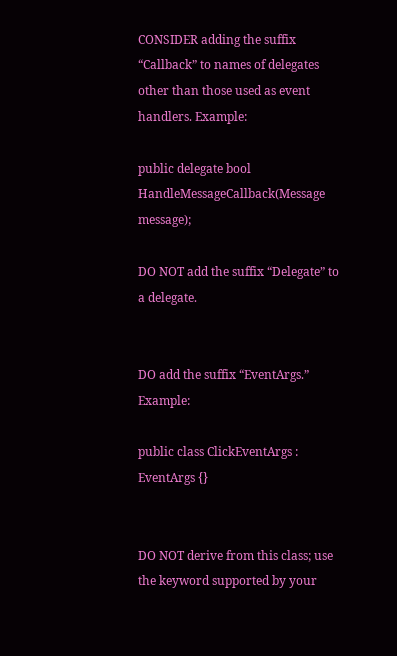CONSIDER adding the suffix “Callback” to names of delegates other than those used as event handlers. Example:

public delegate bool HandleMessageCallback(Message message);

DO NOT add the suffix “Delegate” to a delegate.


DO add the suffix “EventArgs.” Example:

public class ClickEventArgs : EventArgs {}


DO NOT derive from this class; use the keyword supported by your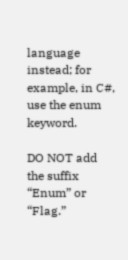language instead; for example, in C#, use the enum keyword.

DO NOT add the suffix “Enum” or “Flag.”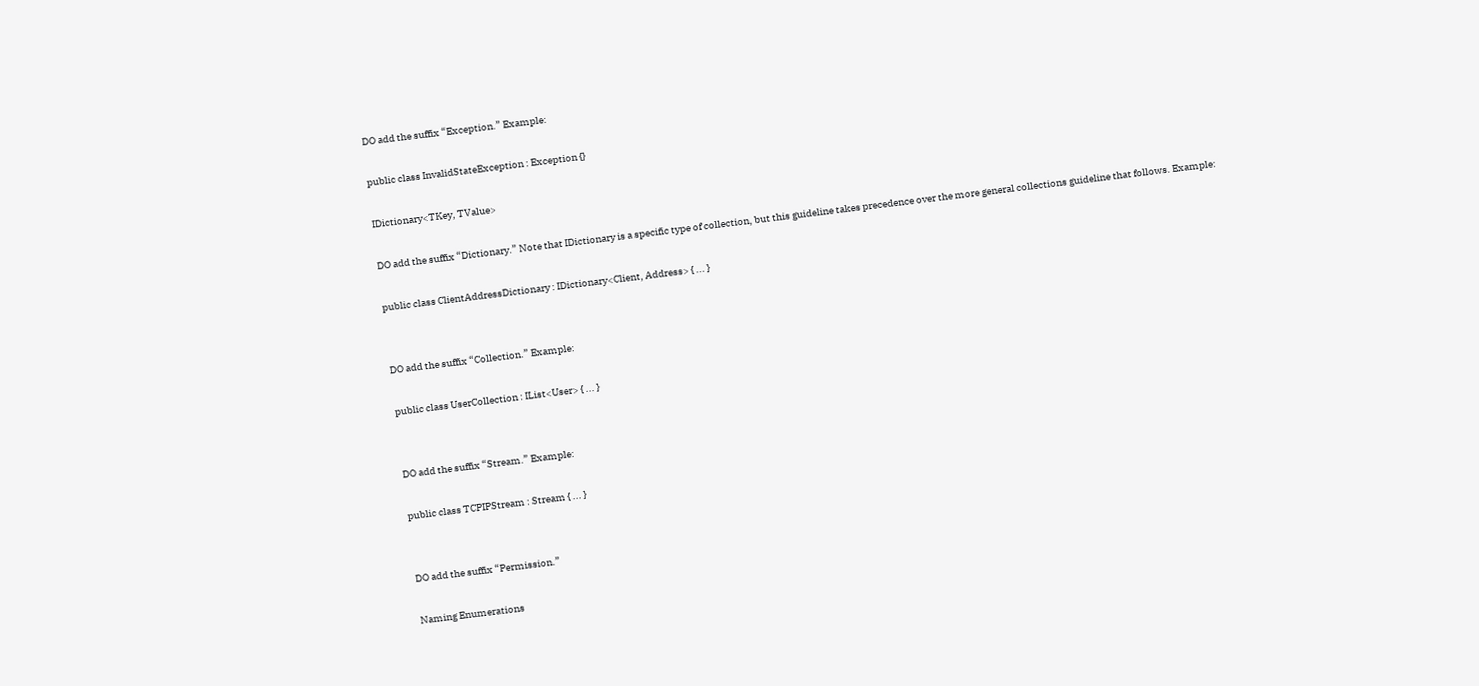DO add the suffix “Exception.” Example:

public class InvalidStateException : Exception {}

IDictionary<TKey, TValue>

DO add the suffix “Dictionary.” Note that IDictionary is a specific type of collection, but this guideline takes precedence over the more general collections guideline that follows. Example:

public class ClientAddressDictionary : IDictionary<Client, Address> { ... }


DO add the suffix “Collection.” Example:

public class UserCollection : IList<User> { ... }


DO add the suffix “Stream.” Example:

public class TCPIPStream : Stream { ... }


DO add the suffix “Permission.”

Naming Enumerations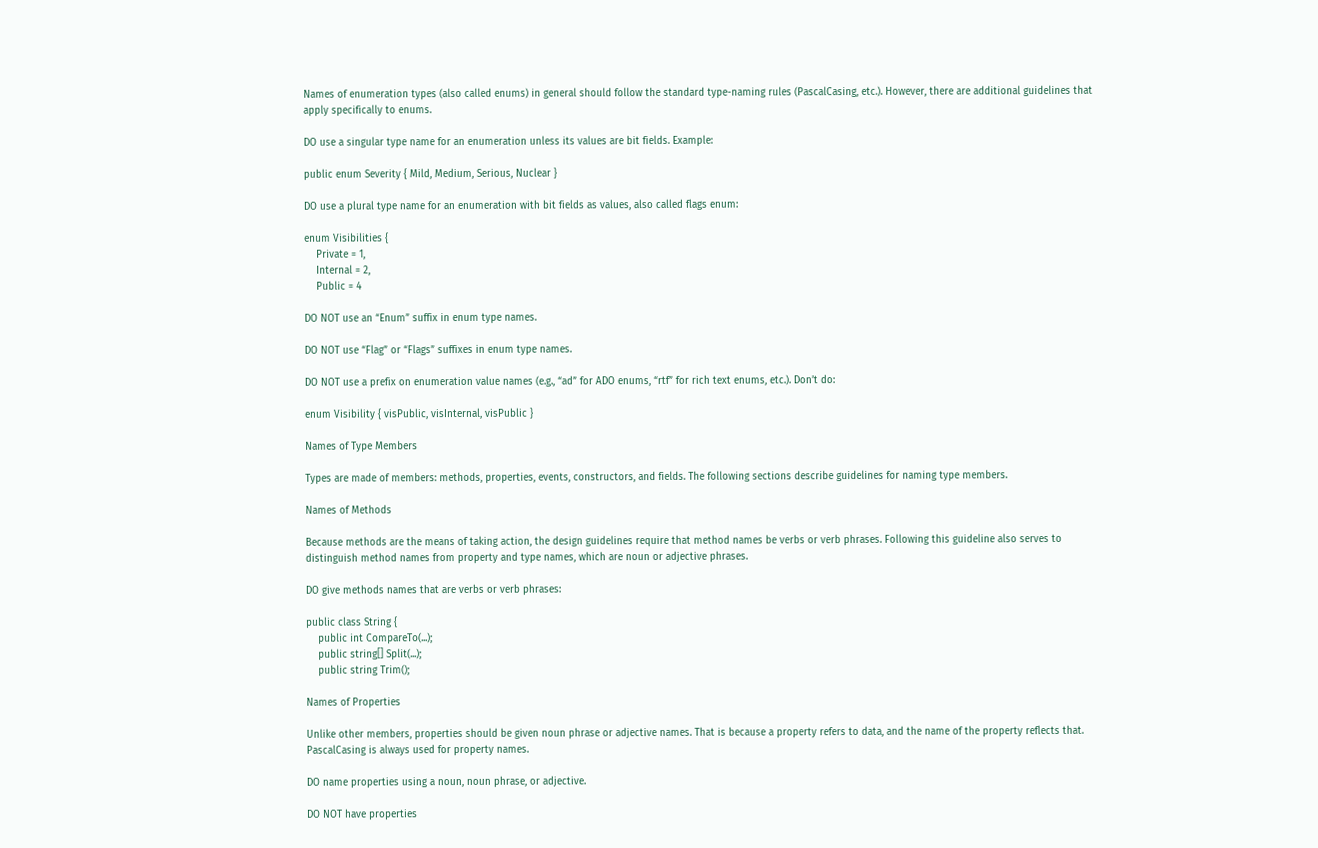Names of enumeration types (also called enums) in general should follow the standard type-naming rules (PascalCasing, etc.). However, there are additional guidelines that apply specifically to enums.

DO use a singular type name for an enumeration unless its values are bit fields. Example:

public enum Severity { Mild, Medium, Serious, Nuclear }

DO use a plural type name for an enumeration with bit fields as values, also called flags enum:

enum Visibilities {
    Private = 1,
    Internal = 2,
    Public = 4

DO NOT use an “Enum” suffix in enum type names.

DO NOT use “Flag” or “Flags” suffixes in enum type names.

DO NOT use a prefix on enumeration value names (e.g., “ad” for ADO enums, “rtf” for rich text enums, etc.). Don’t do:

enum Visibility { visPublic, visInternal, visPublic }

Names of Type Members

Types are made of members: methods, properties, events, constructors, and fields. The following sections describe guidelines for naming type members.

Names of Methods

Because methods are the means of taking action, the design guidelines require that method names be verbs or verb phrases. Following this guideline also serves to distinguish method names from property and type names, which are noun or adjective phrases.

DO give methods names that are verbs or verb phrases:

public class String {
    public int CompareTo(...);
    public string[] Split(...);
    public string Trim();

Names of Properties

Unlike other members, properties should be given noun phrase or adjective names. That is because a property refers to data, and the name of the property reflects that. PascalCasing is always used for property names.

DO name properties using a noun, noun phrase, or adjective.

DO NOT have properties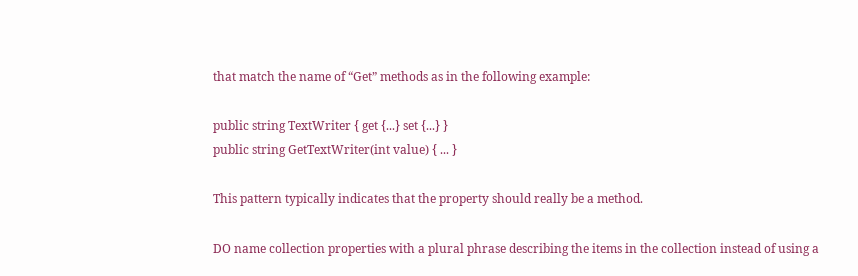that match the name of “Get” methods as in the following example:

public string TextWriter { get {...} set {...} }
public string GetTextWriter(int value) { ... }

This pattern typically indicates that the property should really be a method.

DO name collection properties with a plural phrase describing the items in the collection instead of using a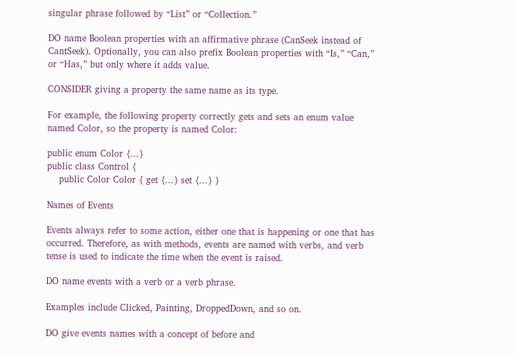singular phrase followed by “List” or “Collection.”

DO name Boolean properties with an affirmative phrase (CanSeek instead of CantSeek). Optionally, you can also prefix Boolean properties with “Is,” “Can,” or “Has,” but only where it adds value.

CONSIDER giving a property the same name as its type.

For example, the following property correctly gets and sets an enum value named Color, so the property is named Color:

public enum Color {...}
public class Control {
    public Color Color { get {...} set {...} }

Names of Events

Events always refer to some action, either one that is happening or one that has occurred. Therefore, as with methods, events are named with verbs, and verb tense is used to indicate the time when the event is raised.

DO name events with a verb or a verb phrase.

Examples include Clicked, Painting, DroppedDown, and so on.

DO give events names with a concept of before and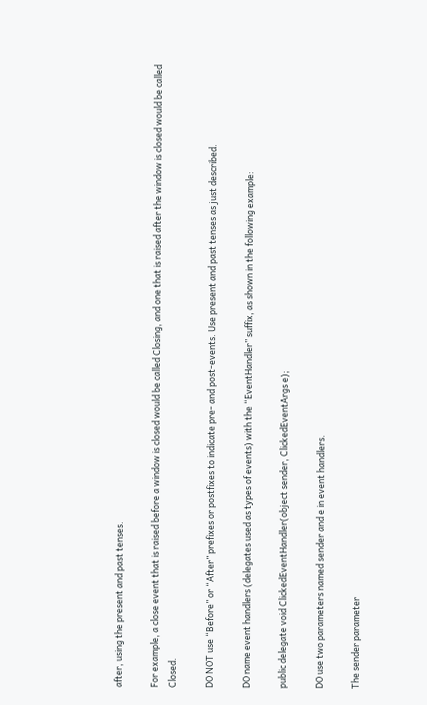after, using the present and past tenses.

For example, a close event that is raised before a window is closed would be called Closing, and one that is raised after the window is closed would be called Closed.

DO NOT use “Before” or “After” prefixes or postfixes to indicate pre- and post-events. Use present and past tenses as just described.

DO name event handlers (delegates used as types of events) with the “EventHandler” suffix, as shown in the following example:

public delegate void ClickedEventHandler(object sender, ClickedEventArgs e);

DO use two parameters named sender and e in event handlers.

The sender parameter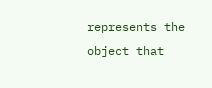represents the object that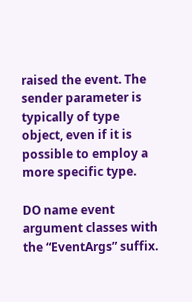raised the event. The sender parameter is typically of type object, even if it is possible to employ a more specific type.

DO name event argument classes with the “EventArgs” suffix.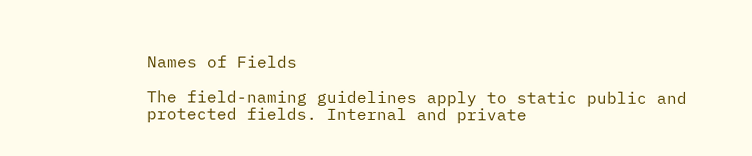Names of Fields

The field-naming guidelines apply to static public and protected fields. Internal and private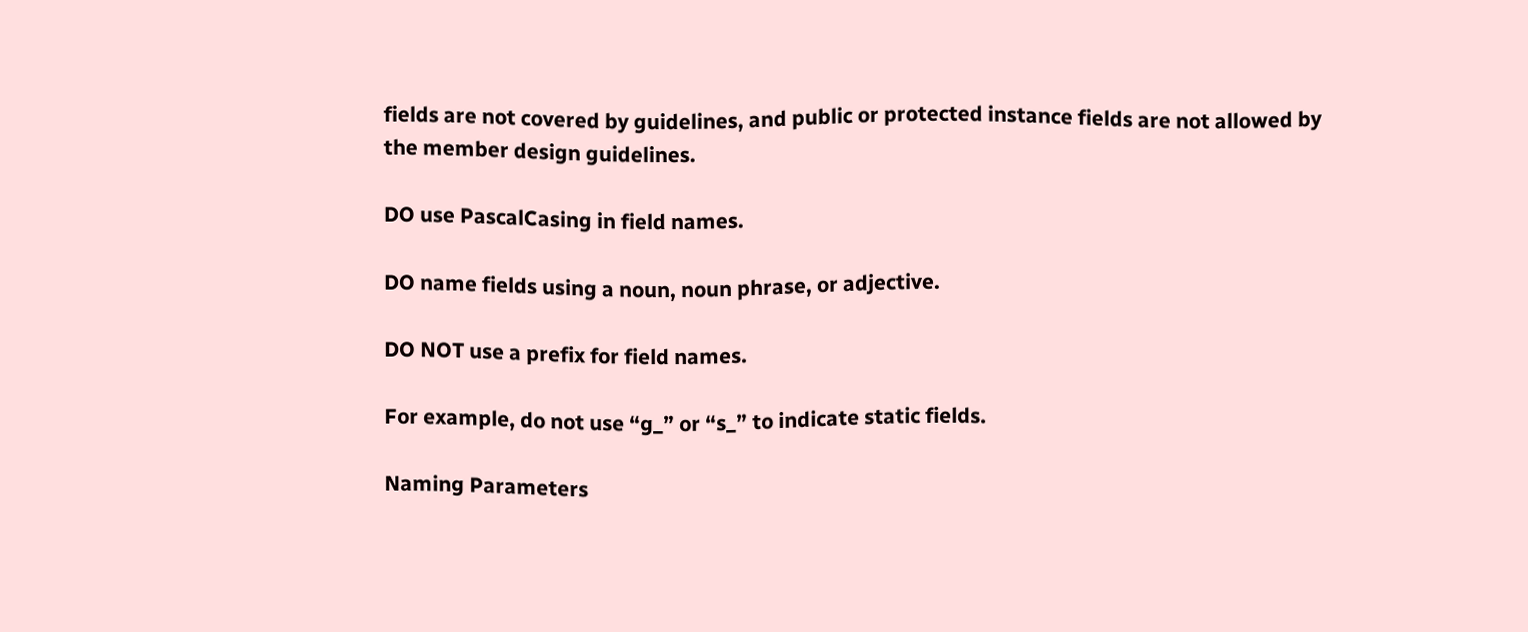fields are not covered by guidelines, and public or protected instance fields are not allowed by the member design guidelines.

DO use PascalCasing in field names.

DO name fields using a noun, noun phrase, or adjective.

DO NOT use a prefix for field names.

For example, do not use “g_” or “s_” to indicate static fields.

Naming Parameters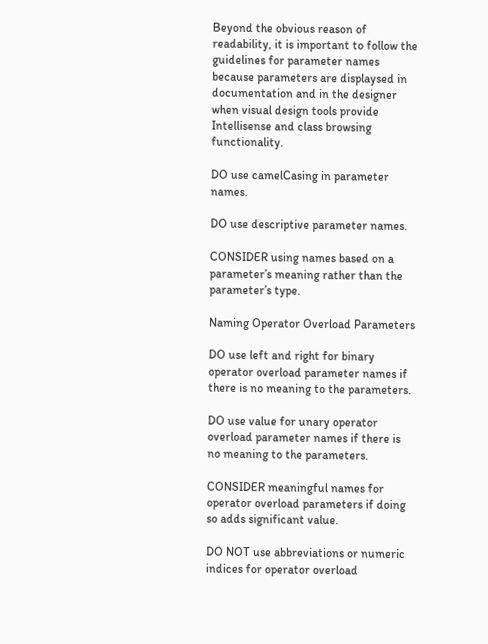Beyond the obvious reason of readability, it is important to follow the guidelines for parameter names because parameters are displaysed in documentation and in the designer when visual design tools provide Intellisense and class browsing functionality.

DO use camelCasing in parameter names.

DO use descriptive parameter names.

CONSIDER using names based on a parameter’s meaning rather than the parameter’s type.

Naming Operator Overload Parameters

DO use left and right for binary operator overload parameter names if there is no meaning to the parameters.

DO use value for unary operator overload parameter names if there is no meaning to the parameters.

CONSIDER meaningful names for operator overload parameters if doing so adds significant value.

DO NOT use abbreviations or numeric indices for operator overload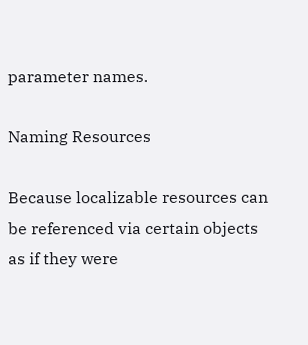parameter names.

Naming Resources

Because localizable resources can be referenced via certain objects as if they were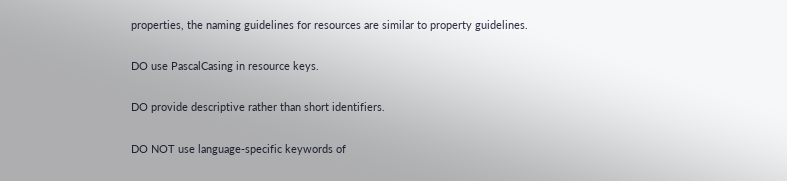properties, the naming guidelines for resources are similar to property guidelines.

DO use PascalCasing in resource keys.

DO provide descriptive rather than short identifiers.

DO NOT use language-specific keywords of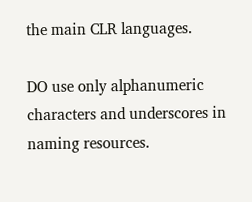the main CLR languages.

DO use only alphanumeric characters and underscores in naming resources.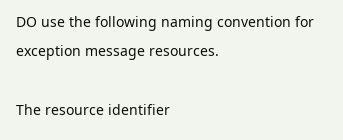DO use the following naming convention for exception message resources.

The resource identifier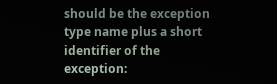should be the exception type name plus a short identifier of the exception: